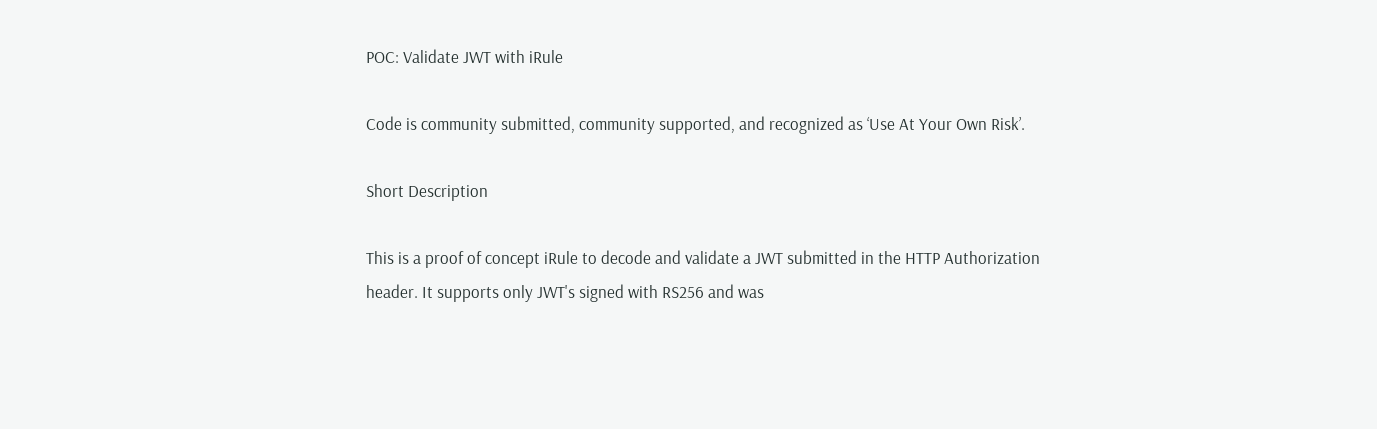POC: Validate JWT with iRule

Code is community submitted, community supported, and recognized as ‘Use At Your Own Risk’.

Short Description

This is a proof of concept iRule to decode and validate a JWT submitted in the HTTP Authorization header. It supports only JWT's signed with RS256 and was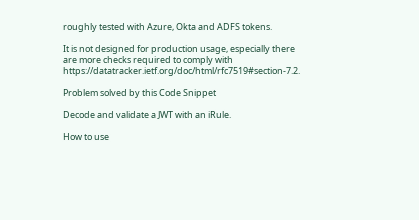roughly tested with Azure, Okta and ADFS tokens.

It is not designed for production usage, especially there are more checks required to comply with https://datatracker.ietf.org/doc/html/rfc7519#section-7.2.

Problem solved by this Code Snippet

Decode and validate a JWT with an iRule.

How to use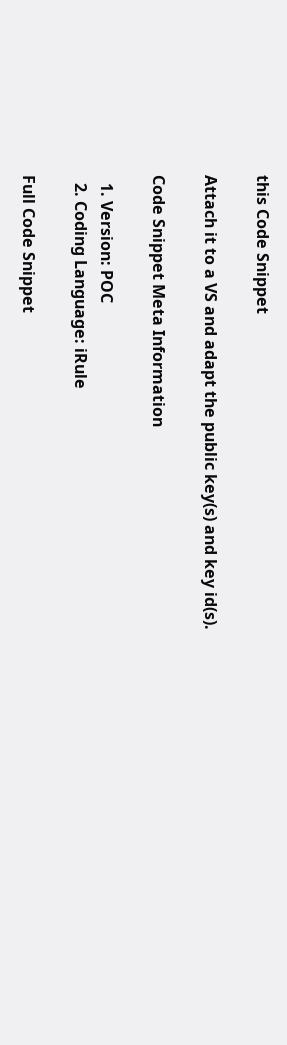this Code Snippet

Attach it to a VS and adapt the public key(s) and key id(s).

Code Snippet Meta Information

  1. Version: POC
  2. Coding Language: iRule

Full Code Snippet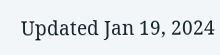Updated Jan 19, 2024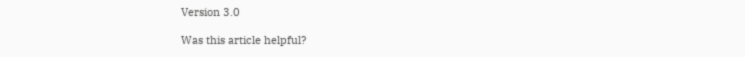Version 3.0

Was this article helpful?